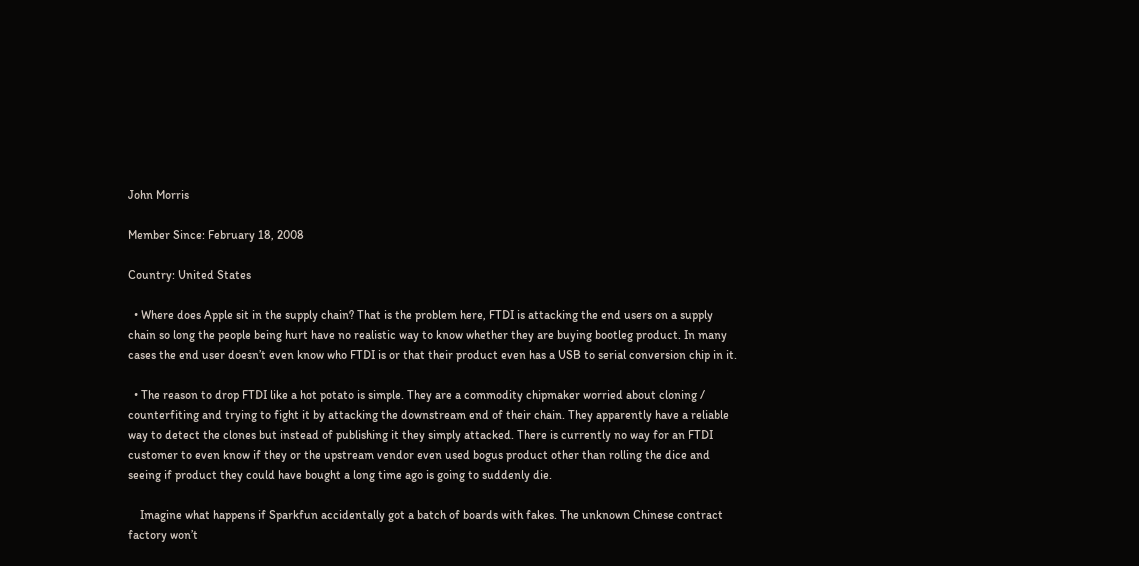John Morris

Member Since: February 18, 2008

Country: United States

  • Where does Apple sit in the supply chain? That is the problem here, FTDI is attacking the end users on a supply chain so long the people being hurt have no realistic way to know whether they are buying bootleg product. In many cases the end user doesn’t even know who FTDI is or that their product even has a USB to serial conversion chip in it.

  • The reason to drop FTDI like a hot potato is simple. They are a commodity chipmaker worried about cloning / counterfiting and trying to fight it by attacking the downstream end of their chain. They apparently have a reliable way to detect the clones but instead of publishing it they simply attacked. There is currently no way for an FTDI customer to even know if they or the upstream vendor even used bogus product other than rolling the dice and seeing if product they could have bought a long time ago is going to suddenly die.

    Imagine what happens if Sparkfun accidentally got a batch of boards with fakes. The unknown Chinese contract factory won’t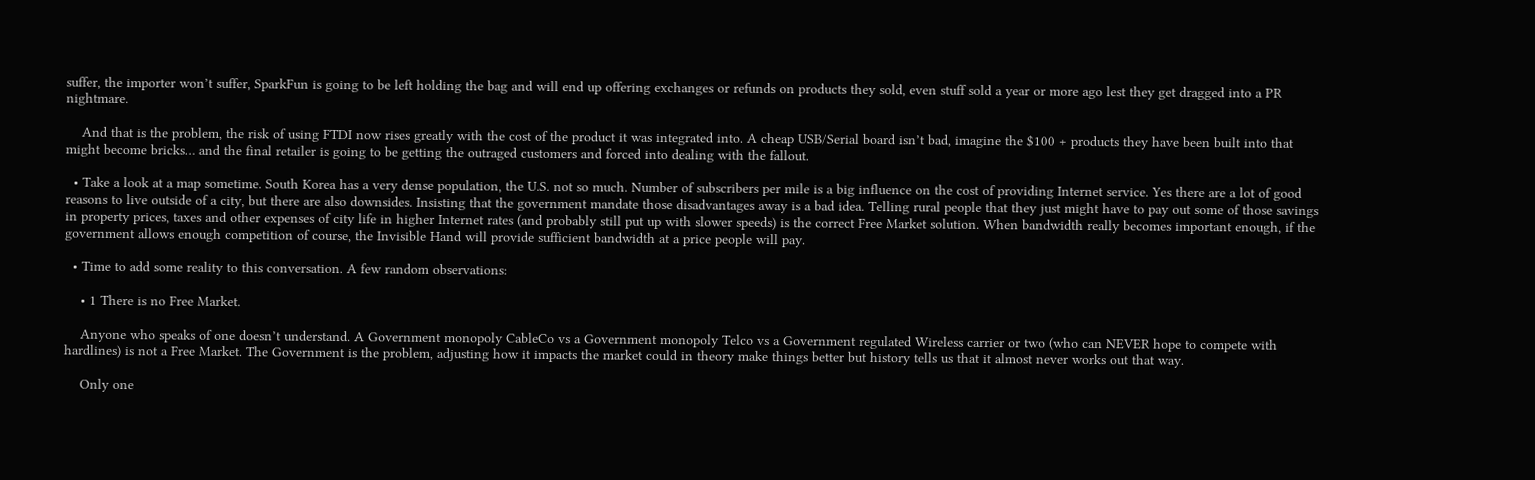suffer, the importer won’t suffer, SparkFun is going to be left holding the bag and will end up offering exchanges or refunds on products they sold, even stuff sold a year or more ago lest they get dragged into a PR nightmare.

    And that is the problem, the risk of using FTDI now rises greatly with the cost of the product it was integrated into. A cheap USB/Serial board isn’t bad, imagine the $100 + products they have been built into that might become bricks… and the final retailer is going to be getting the outraged customers and forced into dealing with the fallout.

  • Take a look at a map sometime. South Korea has a very dense population, the U.S. not so much. Number of subscribers per mile is a big influence on the cost of providing Internet service. Yes there are a lot of good reasons to live outside of a city, but there are also downsides. Insisting that the government mandate those disadvantages away is a bad idea. Telling rural people that they just might have to pay out some of those savings in property prices, taxes and other expenses of city life in higher Internet rates (and probably still put up with slower speeds) is the correct Free Market solution. When bandwidth really becomes important enough, if the government allows enough competition of course, the Invisible Hand will provide sufficient bandwidth at a price people will pay.

  • Time to add some reality to this conversation. A few random observations:

    • 1 There is no Free Market.

    Anyone who speaks of one doesn’t understand. A Government monopoly CableCo vs a Government monopoly Telco vs a Government regulated Wireless carrier or two (who can NEVER hope to compete with hardlines) is not a Free Market. The Government is the problem, adjusting how it impacts the market could in theory make things better but history tells us that it almost never works out that way.

    Only one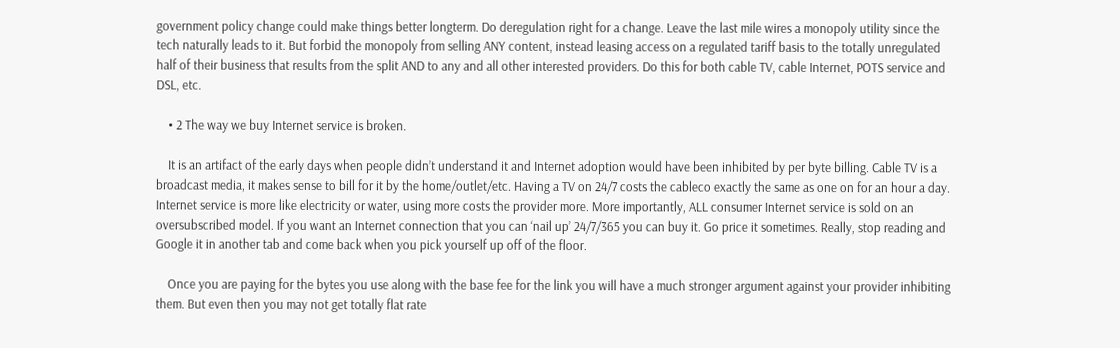government policy change could make things better longterm. Do deregulation right for a change. Leave the last mile wires a monopoly utility since the tech naturally leads to it. But forbid the monopoly from selling ANY content, instead leasing access on a regulated tariff basis to the totally unregulated half of their business that results from the split AND to any and all other interested providers. Do this for both cable TV, cable Internet, POTS service and DSL, etc.

    • 2 The way we buy Internet service is broken.

    It is an artifact of the early days when people didn’t understand it and Internet adoption would have been inhibited by per byte billing. Cable TV is a broadcast media, it makes sense to bill for it by the home/outlet/etc. Having a TV on 24/7 costs the cableco exactly the same as one on for an hour a day. Internet service is more like electricity or water, using more costs the provider more. More importantly, ALL consumer Internet service is sold on an oversubscribed model. If you want an Internet connection that you can ‘nail up’ 24/7/365 you can buy it. Go price it sometimes. Really, stop reading and Google it in another tab and come back when you pick yourself up off of the floor.

    Once you are paying for the bytes you use along with the base fee for the link you will have a much stronger argument against your provider inhibiting them. But even then you may not get totally flat rate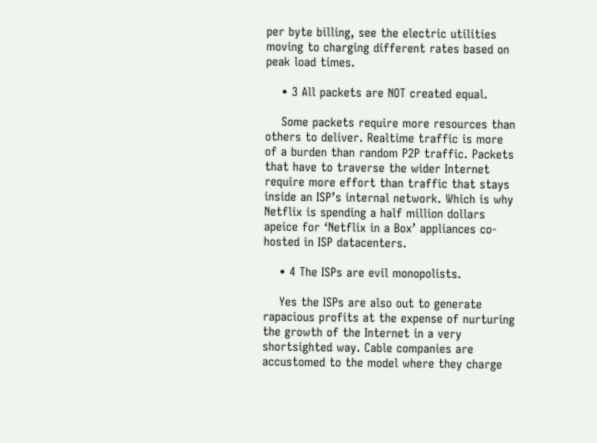per byte billing, see the electric utilities moving to charging different rates based on peak load times.

    • 3 All packets are NOT created equal.

    Some packets require more resources than others to deliver. Realtime traffic is more of a burden than random P2P traffic. Packets that have to traverse the wider Internet require more effort than traffic that stays inside an ISP’s internal network. Which is why Netflix is spending a half million dollars apeice for ‘Netflix in a Box’ appliances co-hosted in ISP datacenters.

    • 4 The ISPs are evil monopolists.

    Yes the ISPs are also out to generate rapacious profits at the expense of nurturing the growth of the Internet in a very shortsighted way. Cable companies are accustomed to the model where they charge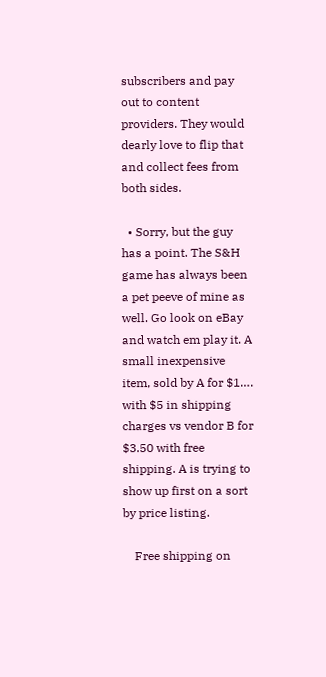subscribers and pay out to content providers. They would dearly love to flip that and collect fees from both sides.

  • Sorry, but the guy has a point. The S&H game has always been a pet peeve of mine as well. Go look on eBay and watch em play it. A small inexpensive item, sold by A for $1…. with $5 in shipping charges vs vendor B for $3.50 with free shipping. A is trying to show up first on a sort by price listing.

    Free shipping on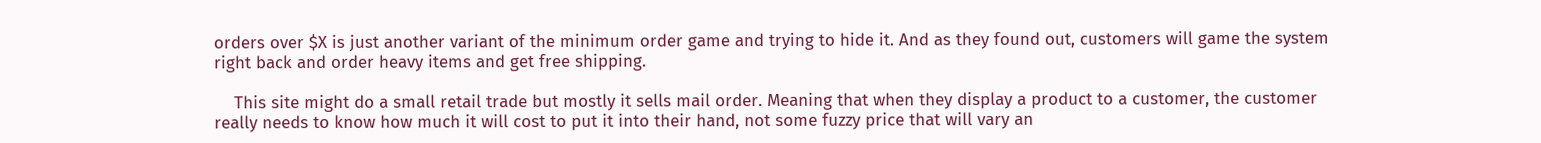orders over $X is just another variant of the minimum order game and trying to hide it. And as they found out, customers will game the system right back and order heavy items and get free shipping.

    This site might do a small retail trade but mostly it sells mail order. Meaning that when they display a product to a customer, the customer really needs to know how much it will cost to put it into their hand, not some fuzzy price that will vary an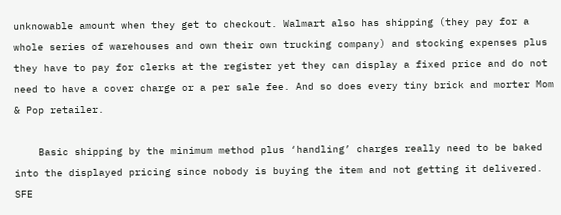unknowable amount when they get to checkout. Walmart also has shipping (they pay for a whole series of warehouses and own their own trucking company) and stocking expenses plus they have to pay for clerks at the register yet they can display a fixed price and do not need to have a cover charge or a per sale fee. And so does every tiny brick and morter Mom & Pop retailer.

    Basic shipping by the minimum method plus ‘handling’ charges really need to be baked into the displayed pricing since nobody is buying the item and not getting it delivered. SFE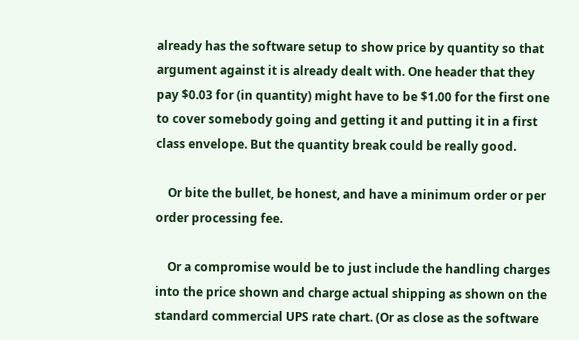already has the software setup to show price by quantity so that argument against it is already dealt with. One header that they pay $0.03 for (in quantity) might have to be $1.00 for the first one to cover somebody going and getting it and putting it in a first class envelope. But the quantity break could be really good.

    Or bite the bullet, be honest, and have a minimum order or per order processing fee.

    Or a compromise would be to just include the handling charges into the price shown and charge actual shipping as shown on the standard commercial UPS rate chart. (Or as close as the software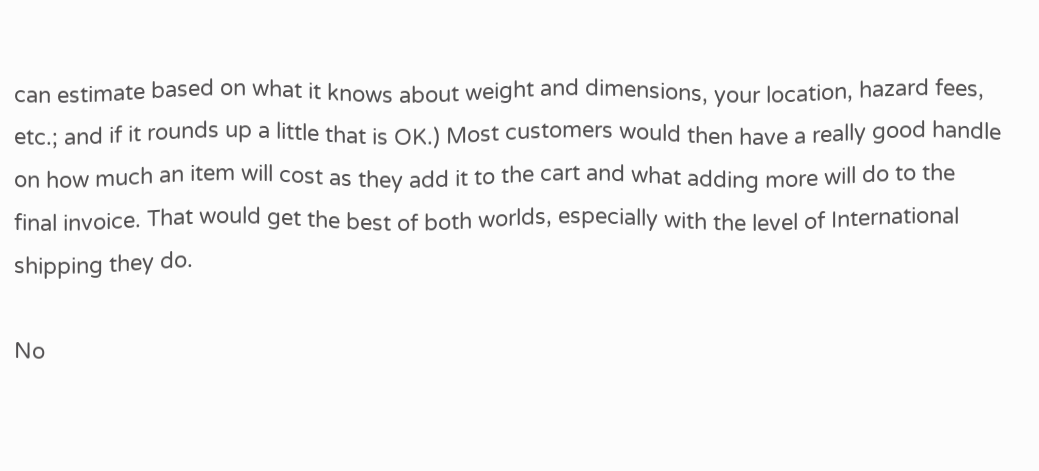can estimate based on what it knows about weight and dimensions, your location, hazard fees, etc.; and if it rounds up a little that is OK.) Most customers would then have a really good handle on how much an item will cost as they add it to the cart and what adding more will do to the final invoice. That would get the best of both worlds, especially with the level of International shipping they do.

No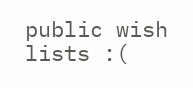public wish lists :(